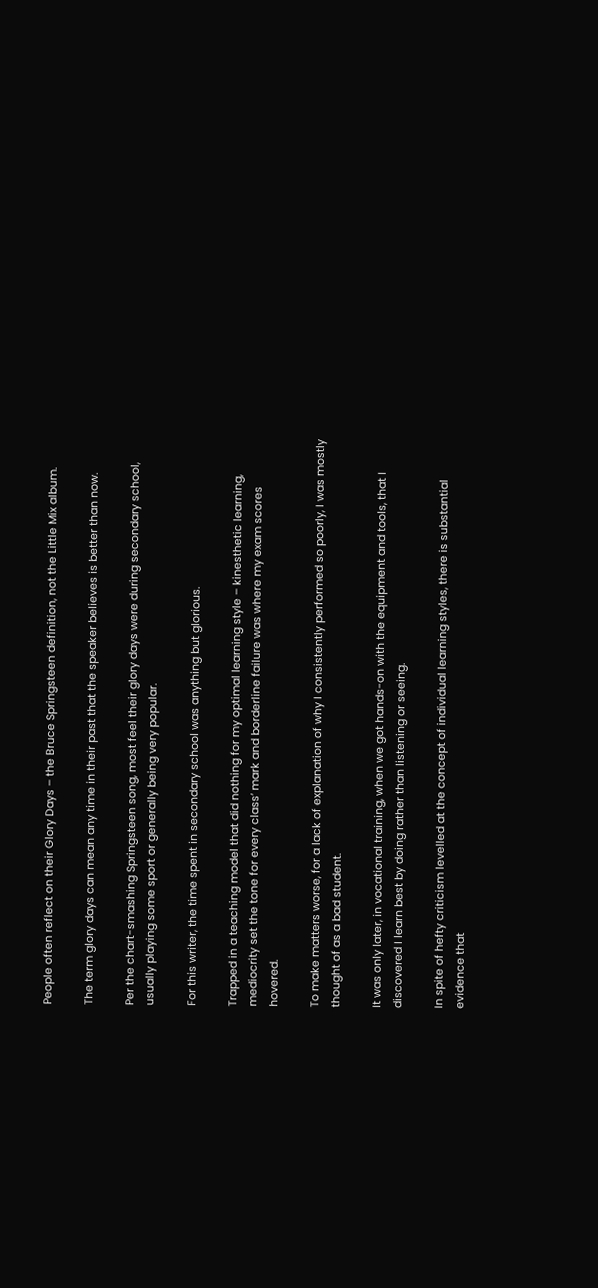People often reflect on their Glory Days – the Bruce Springsteen definition, not the Little Mix album.

The term glory days can mean any time in their past that the speaker believes is better than now.

Per the chart-smashing Springsteen song, most feel their glory days were during secondary school, usually playing some sport or generally being very popular.

For this writer, the time spent in secondary school was anything but glorious.

Trapped in a teaching model that did nothing for my optimal learning style – kinesthetic learning, mediocrity set the tone for every class’ mark and borderline failure was where my exam scores hovered.

To make matters worse, for a lack of explanation of why I consistently performed so poorly, I was mostly thought of as a bad student.

It was only later, in vocational training, when we got hands-on with the equipment and tools, that I discovered I learn best by doing rather than listening or seeing.

In spite of hefty criticism levelled at the concept of individual learning styles, there is substantial evidence that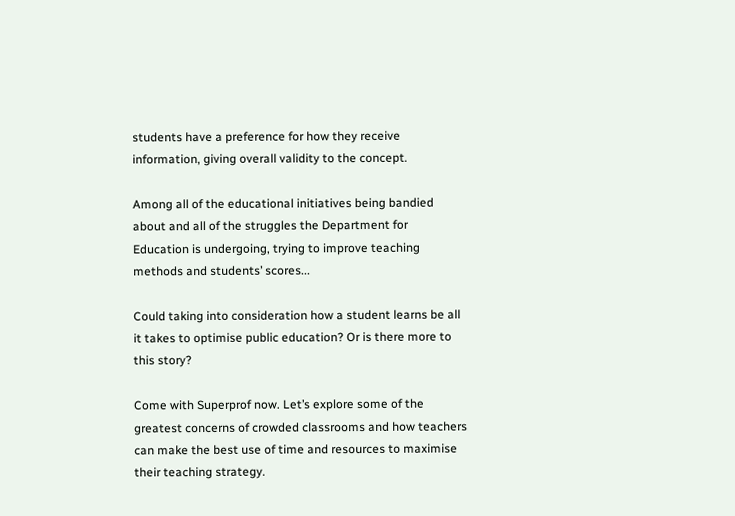students have a preference for how they receive information, giving overall validity to the concept.

Among all of the educational initiatives being bandied about and all of the struggles the Department for Education is undergoing, trying to improve teaching methods and students’ scores...

Could taking into consideration how a student learns be all it takes to optimise public education? Or is there more to this story?

Come with Superprof now. Let’s explore some of the greatest concerns of crowded classrooms and how teachers can make the best use of time and resources to maximise their teaching strategy.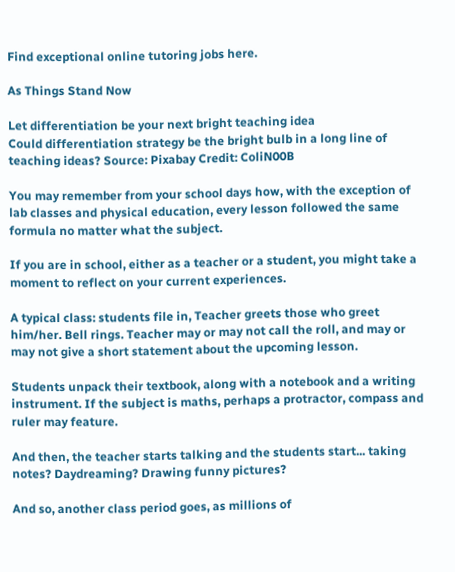Find exceptional online tutoring jobs here.

As Things Stand Now

Let differentiation be your next bright teaching idea
Could differentiation strategy be the bright bulb in a long line of teaching ideas? Source: Pixabay Credit: ColiN00B

You may remember from your school days how, with the exception of lab classes and physical education, every lesson followed the same formula no matter what the subject.

If you are in school, either as a teacher or a student, you might take a moment to reflect on your current experiences.

A typical class: students file in, Teacher greets those who greet him/her. Bell rings. Teacher may or may not call the roll, and may or may not give a short statement about the upcoming lesson.

Students unpack their textbook, along with a notebook and a writing instrument. If the subject is maths, perhaps a protractor, compass and ruler may feature.

And then, the teacher starts talking and the students start... taking notes? Daydreaming? Drawing funny pictures?

And so, another class period goes, as millions of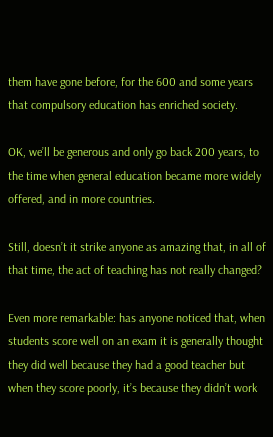them have gone before, for the 600 and some years that compulsory education has enriched society.

OK, we’ll be generous and only go back 200 years, to the time when general education became more widely offered, and in more countries.

Still, doesn’t it strike anyone as amazing that, in all of that time, the act of teaching has not really changed?

Even more remarkable: has anyone noticed that, when students score well on an exam it is generally thought they did well because they had a good teacher but when they score poorly, it’s because they didn’t work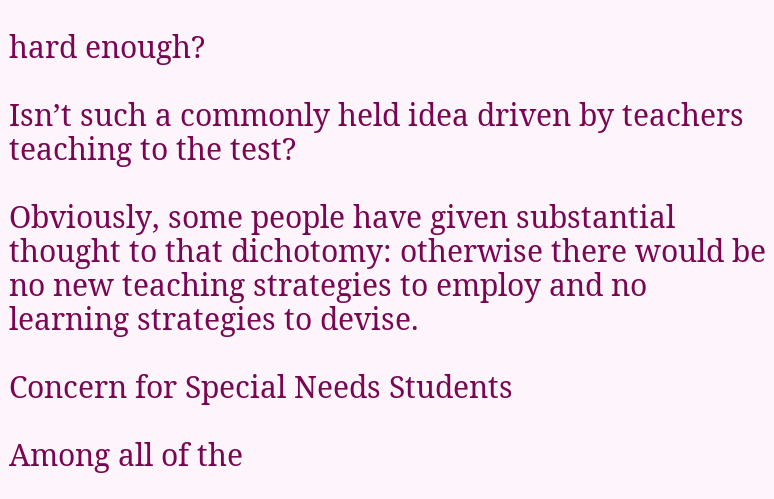hard enough?

Isn’t such a commonly held idea driven by teachers teaching to the test?

Obviously, some people have given substantial thought to that dichotomy: otherwise there would be no new teaching strategies to employ and no learning strategies to devise.

Concern for Special Needs Students

Among all of the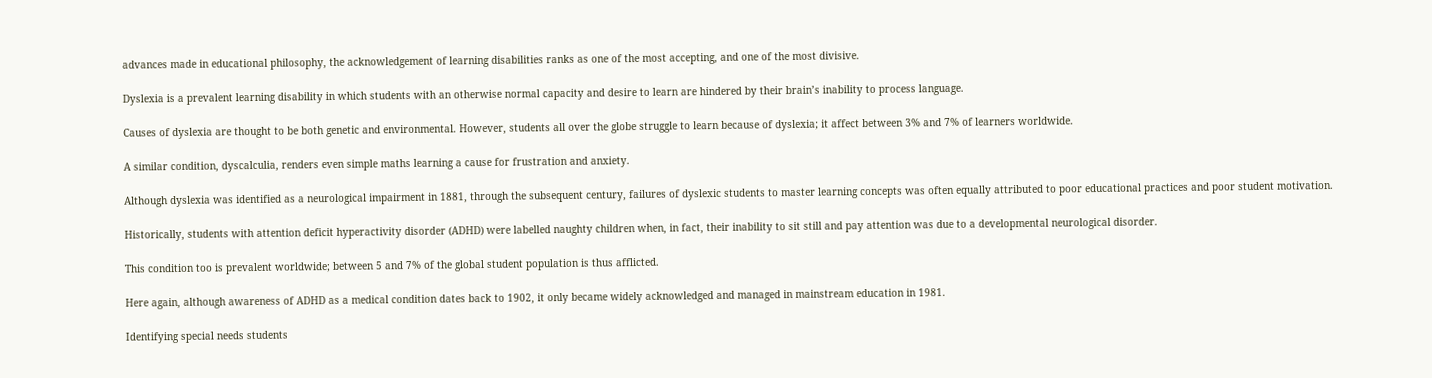advances made in educational philosophy, the acknowledgement of learning disabilities ranks as one of the most accepting, and one of the most divisive.

Dyslexia is a prevalent learning disability in which students with an otherwise normal capacity and desire to learn are hindered by their brain’s inability to process language.

Causes of dyslexia are thought to be both genetic and environmental. However, students all over the globe struggle to learn because of dyslexia; it affect between 3% and 7% of learners worldwide.

A similar condition, dyscalculia, renders even simple maths learning a cause for frustration and anxiety.

Although dyslexia was identified as a neurological impairment in 1881, through the subsequent century, failures of dyslexic students to master learning concepts was often equally attributed to poor educational practices and poor student motivation.

Historically, students with attention deficit hyperactivity disorder (ADHD) were labelled naughty children when, in fact, their inability to sit still and pay attention was due to a developmental neurological disorder.

This condition too is prevalent worldwide; between 5 and 7% of the global student population is thus afflicted.

Here again, although awareness of ADHD as a medical condition dates back to 1902, it only became widely acknowledged and managed in mainstream education in 1981.

Identifying special needs students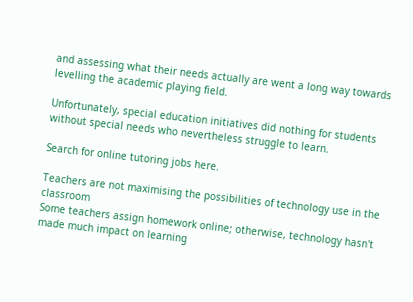and assessing what their needs actually are went a long way towards levelling the academic playing field.

Unfortunately, special education initiatives did nothing for students without special needs who nevertheless struggle to learn.

Search for online tutoring jobs here.

Teachers are not maximising the possibilities of technology use in the classroom
Some teachers assign homework online; otherwise, technology hasn't made much impact on learning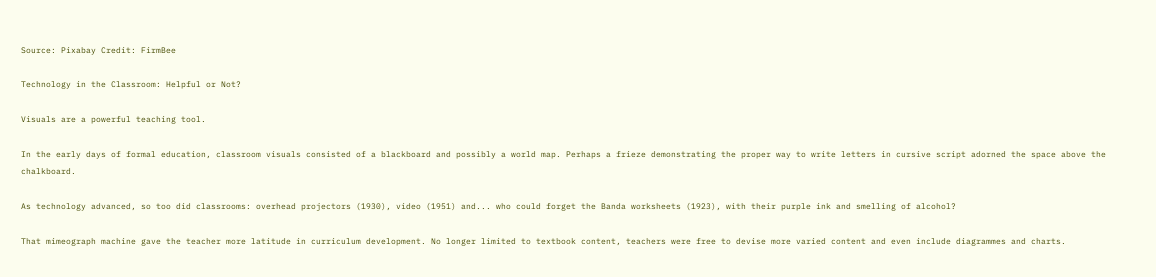Source: Pixabay Credit: FirmBee

Technology in the Classroom: Helpful or Not?

Visuals are a powerful teaching tool.

In the early days of formal education, classroom visuals consisted of a blackboard and possibly a world map. Perhaps a frieze demonstrating the proper way to write letters in cursive script adorned the space above the chalkboard.

As technology advanced, so too did classrooms: overhead projectors (1930), video (1951) and... who could forget the Banda worksheets (1923), with their purple ink and smelling of alcohol?

That mimeograph machine gave the teacher more latitude in curriculum development. No longer limited to textbook content, teachers were free to devise more varied content and even include diagrammes and charts.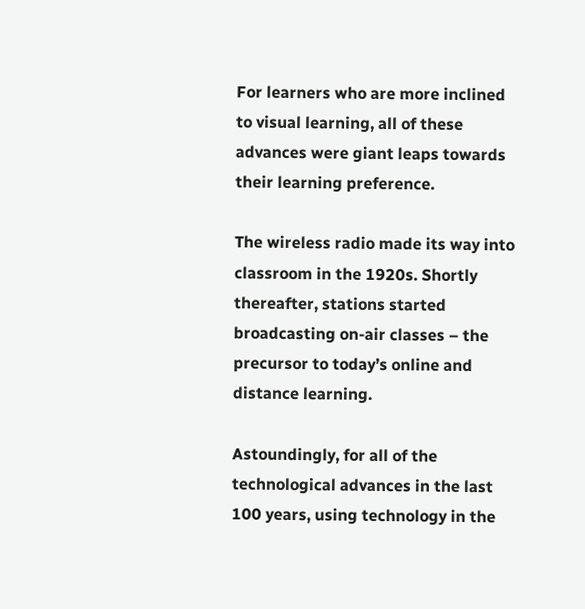For learners who are more inclined to visual learning, all of these advances were giant leaps towards their learning preference.

The wireless radio made its way into classroom in the 1920s. Shortly thereafter, stations started broadcasting on-air classes – the precursor to today’s online and distance learning.

Astoundingly, for all of the technological advances in the last 100 years, using technology in the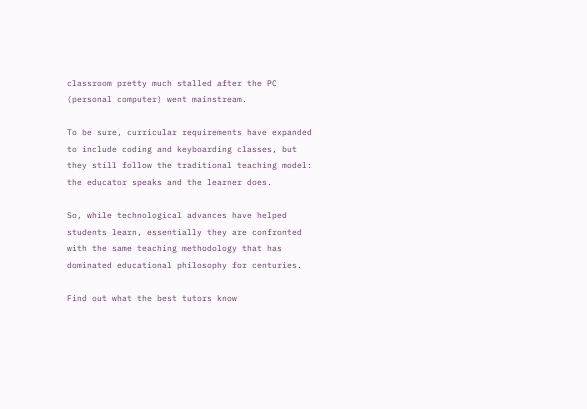classroom pretty much stalled after the PC (personal computer) went mainstream.

To be sure, curricular requirements have expanded to include coding and keyboarding classes, but they still follow the traditional teaching model: the educator speaks and the learner does.

So, while technological advances have helped students learn, essentially they are confronted with the same teaching methodology that has dominated educational philosophy for centuries.

Find out what the best tutors know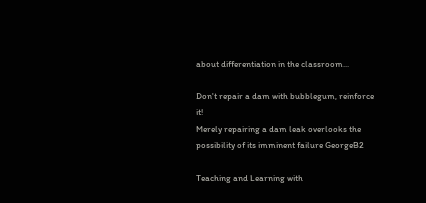about differentiation in the classroom...

Don't repair a dam with bubblegum, reinforce it!
Merely repairing a dam leak overlooks the possibility of its imminent failure GeorgeB2

Teaching and Learning with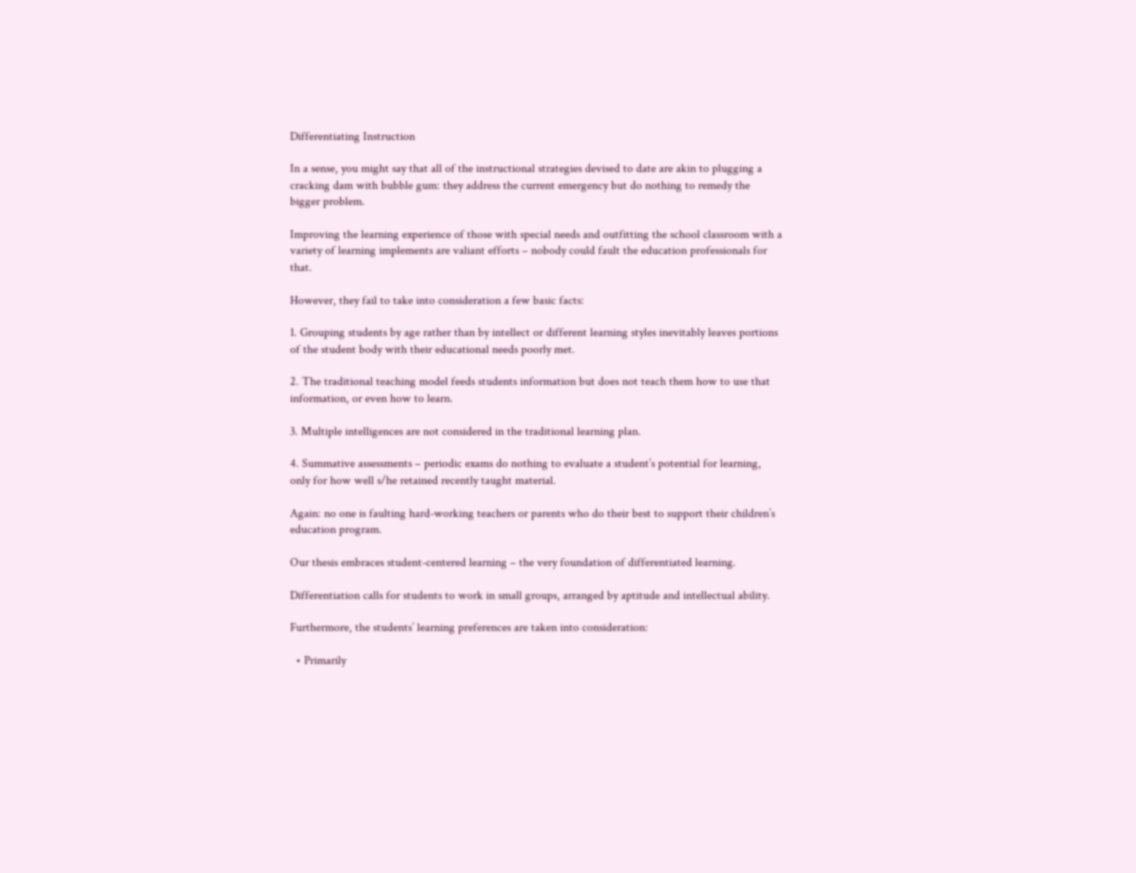Differentiating Instruction

In a sense, you might say that all of the instructional strategies devised to date are akin to plugging a cracking dam with bubble gum: they address the current emergency but do nothing to remedy the bigger problem.

Improving the learning experience of those with special needs and outfitting the school classroom with a variety of learning implements are valiant efforts – nobody could fault the education professionals for that.

However, they fail to take into consideration a few basic facts:

1. Grouping students by age rather than by intellect or different learning styles inevitably leaves portions of the student body with their educational needs poorly met.

2. The traditional teaching model feeds students information but does not teach them how to use that information, or even how to learn.

3. Multiple intelligences are not considered in the traditional learning plan.

4. Summative assessments – periodic exams do nothing to evaluate a student’s potential for learning, only for how well s/he retained recently taught material.

Again: no one is faulting hard-working teachers or parents who do their best to support their children’s education program.

Our thesis embraces student-centered learning – the very foundation of differentiated learning.

Differentiation calls for students to work in small groups, arranged by aptitude and intellectual ability.

Furthermore, the students’ learning preferences are taken into consideration:

  • Primarily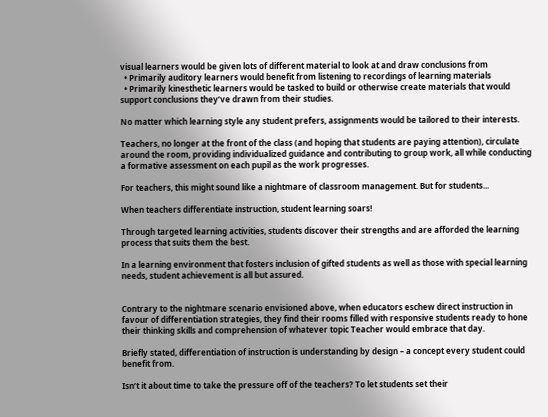visual learners would be given lots of different material to look at and draw conclusions from
  • Primarily auditory learners would benefit from listening to recordings of learning materials
  • Primarily kinesthetic learners would be tasked to build or otherwise create materials that would support conclusions they’ve drawn from their studies.

No matter which learning style any student prefers, assignments would be tailored to their interests.

Teachers, no longer at the front of the class (and hoping that students are paying attention), circulate around the room, providing individualized guidance and contributing to group work, all while conducting a formative assessment on each pupil as the work progresses.

For teachers, this might sound like a nightmare of classroom management. But for students...

When teachers differentiate instruction, student learning soars!

Through targeted learning activities, students discover their strengths and are afforded the learning process that suits them the best.

In a learning environment that fosters inclusion of gifted students as well as those with special learning needs, student achievement is all but assured.


Contrary to the nightmare scenario envisioned above, when educators eschew direct instruction in favour of differentiation strategies, they find their rooms filled with responsive students ready to hone their thinking skills and comprehension of whatever topic Teacher would embrace that day.

Briefly stated, differentiation of instruction is understanding by design – a concept every student could benefit from.

Isn’t it about time to take the pressure off of the teachers? To let students set their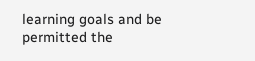learning goals and be permitted the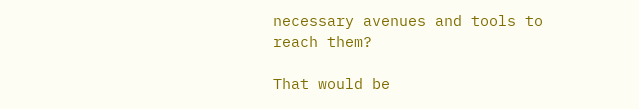necessary avenues and tools to reach them?

That would be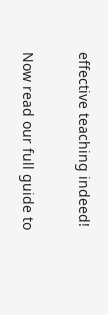effective teaching indeed!

Now read our full guide to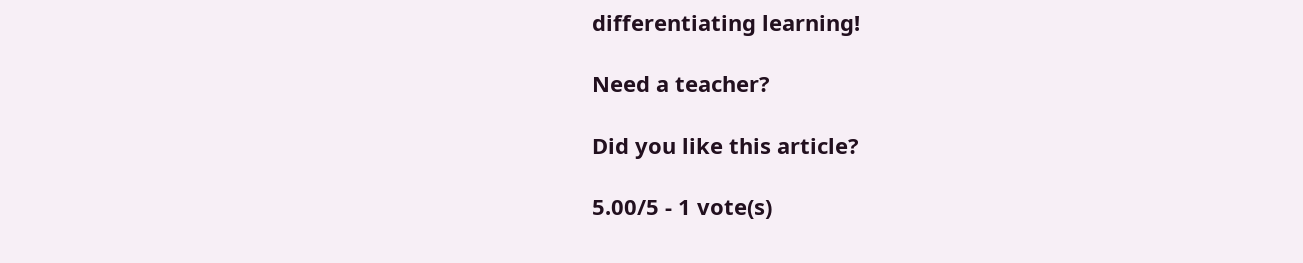differentiating learning!

Need a teacher?

Did you like this article?

5.00/5 - 1 vote(s)